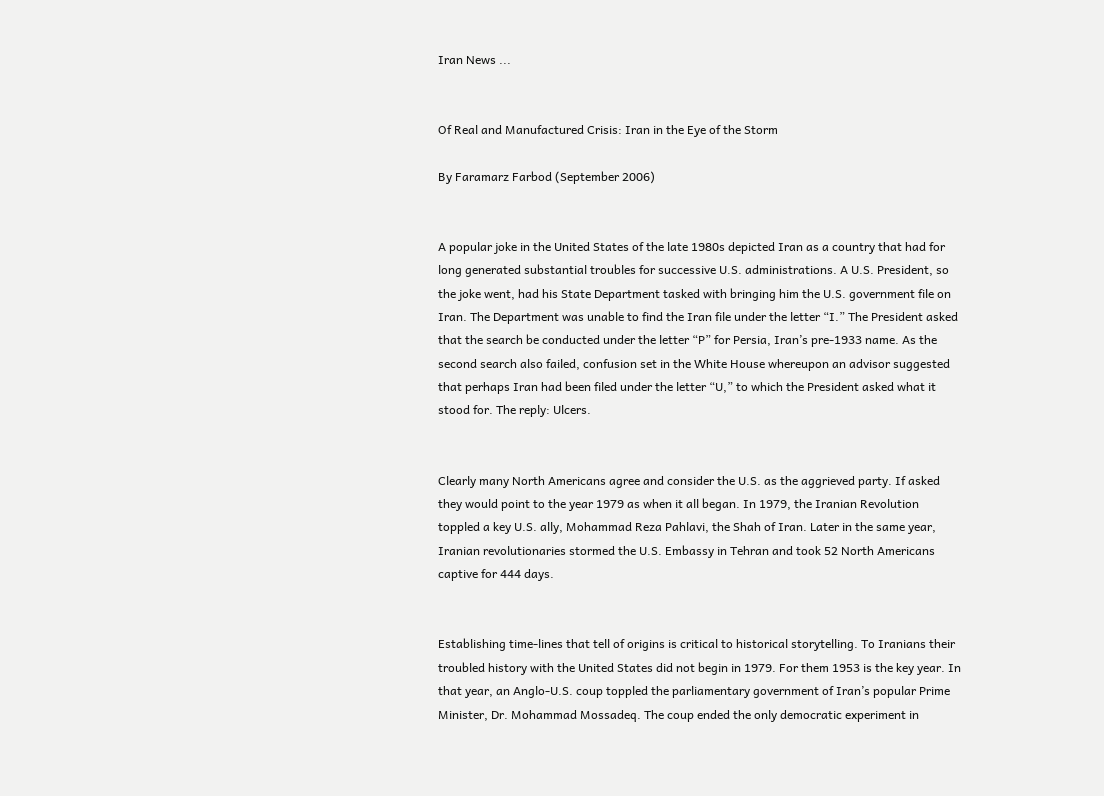Iran News ...


Of Real and Manufactured Crisis: Iran in the Eye of the Storm

By Faramarz Farbod (September 2006)


A popular joke in the United States of the late 1980s depicted Iran as a country that had for long generated substantial troubles for successive U.S. administrations. A U.S. President, so the joke went, had his State Department tasked with bringing him the U.S. government file on Iran. The Department was unable to find the Iran file under the letter “I.” The President asked that the search be conducted under the letter “P” for Persia, Iran’s pre-1933 name. As the second search also failed, confusion set in the White House whereupon an advisor suggested that perhaps Iran had been filed under the letter “U,” to which the President asked what it stood for. The reply: Ulcers.


Clearly many North Americans agree and consider the U.S. as the aggrieved party. If asked they would point to the year 1979 as when it all began. In 1979, the Iranian Revolution toppled a key U.S. ally, Mohammad Reza Pahlavi, the Shah of Iran. Later in the same year, Iranian revolutionaries stormed the U.S. Embassy in Tehran and took 52 North Americans captive for 444 days.


Establishing time-lines that tell of origins is critical to historical storytelling. To Iranians their troubled history with the United States did not begin in 1979. For them 1953 is the key year. In that year, an Anglo-U.S. coup toppled the parliamentary government of Iran’s popular Prime Minister, Dr. Mohammad Mossadeq. The coup ended the only democratic experiment in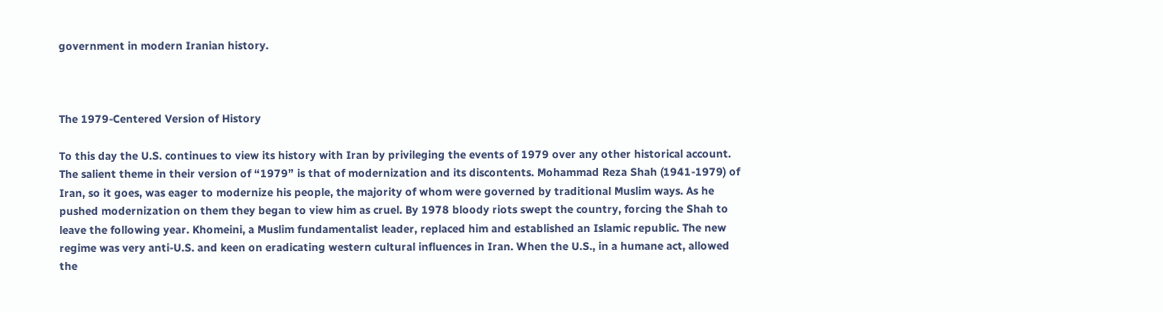government in modern Iranian history.



The 1979-Centered Version of History

To this day the U.S. continues to view its history with Iran by privileging the events of 1979 over any other historical account. The salient theme in their version of “1979” is that of modernization and its discontents. Mohammad Reza Shah (1941-1979) of Iran, so it goes, was eager to modernize his people, the majority of whom were governed by traditional Muslim ways. As he pushed modernization on them they began to view him as cruel. By 1978 bloody riots swept the country, forcing the Shah to leave the following year. Khomeini, a Muslim fundamentalist leader, replaced him and established an Islamic republic. The new regime was very anti-U.S. and keen on eradicating western cultural influences in Iran. When the U.S., in a humane act, allowed the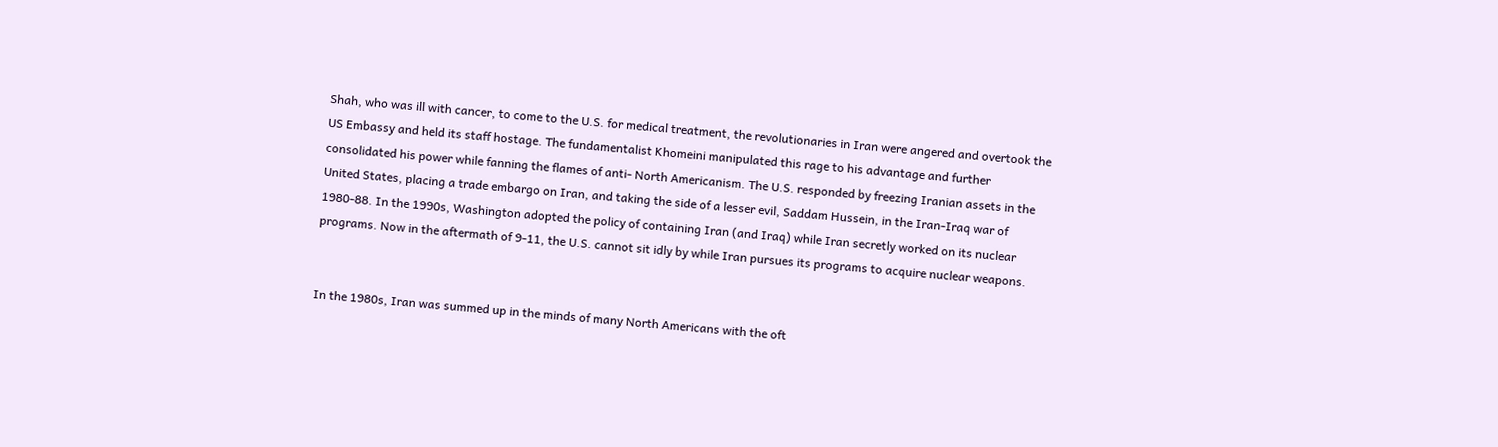Shah, who was ill with cancer, to come to the U.S. for medical treatment, the revolutionaries in Iran were angered and overtook the US Embassy and held its staff hostage. The fundamentalist Khomeini manipulated this rage to his advantage and further consolidated his power while fanning the flames of anti- North Americanism. The U.S. responded by freezing Iranian assets in the United States, placing a trade embargo on Iran, and taking the side of a lesser evil, Saddam Hussein, in the Iran-Iraq war of 1980-88. In the 1990s, Washington adopted the policy of containing Iran (and Iraq) while Iran secretly worked on its nuclear programs. Now in the aftermath of 9-11, the U.S. cannot sit idly by while Iran pursues its programs to acquire nuclear weapons.


In the 1980s, Iran was summed up in the minds of many North Americans with the oft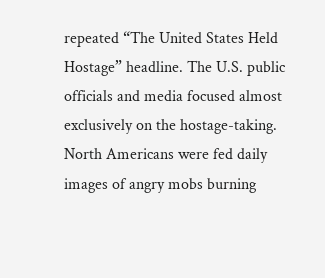repeated “The United States Held Hostage” headline. The U.S. public officials and media focused almost exclusively on the hostage-taking. North Americans were fed daily images of angry mobs burning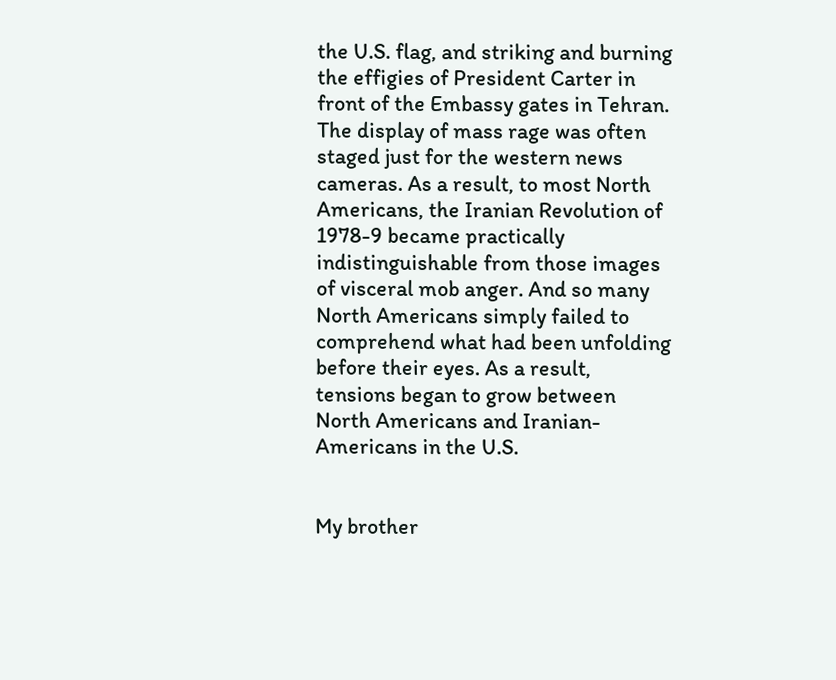the U.S. flag, and striking and burning the effigies of President Carter in front of the Embassy gates in Tehran. The display of mass rage was often staged just for the western news cameras. As a result, to most North Americans, the Iranian Revolution of 1978-9 became practically indistinguishable from those images of visceral mob anger. And so many North Americans simply failed to comprehend what had been unfolding before their eyes. As a result, tensions began to grow between North Americans and Iranian-Americans in the U.S.


My brother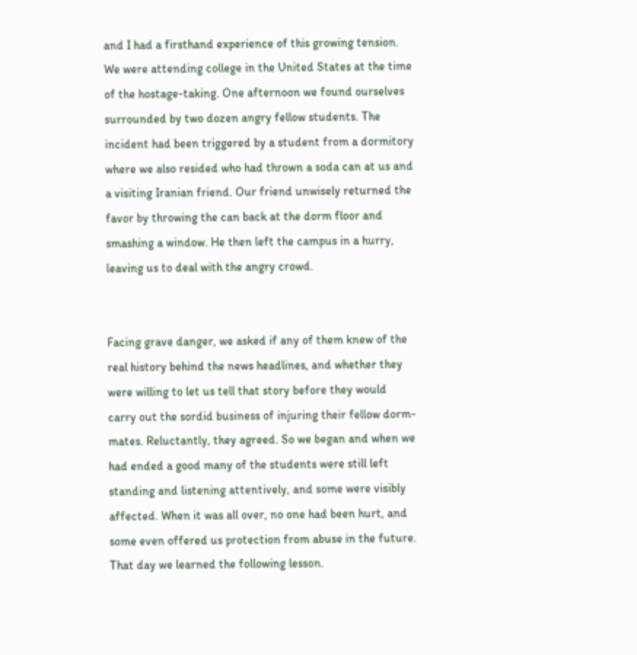and I had a firsthand experience of this growing tension. We were attending college in the United States at the time of the hostage-taking. One afternoon we found ourselves surrounded by two dozen angry fellow students. The incident had been triggered by a student from a dormitory where we also resided who had thrown a soda can at us and a visiting Iranian friend. Our friend unwisely returned the favor by throwing the can back at the dorm floor and smashing a window. He then left the campus in a hurry, leaving us to deal with the angry crowd.


Facing grave danger, we asked if any of them knew of the real history behind the news headlines, and whether they were willing to let us tell that story before they would carry out the sordid business of injuring their fellow dorm-mates. Reluctantly, they agreed. So we began and when we had ended a good many of the students were still left standing and listening attentively, and some were visibly affected. When it was all over, no one had been hurt, and some even offered us protection from abuse in the future. That day we learned the following lesson.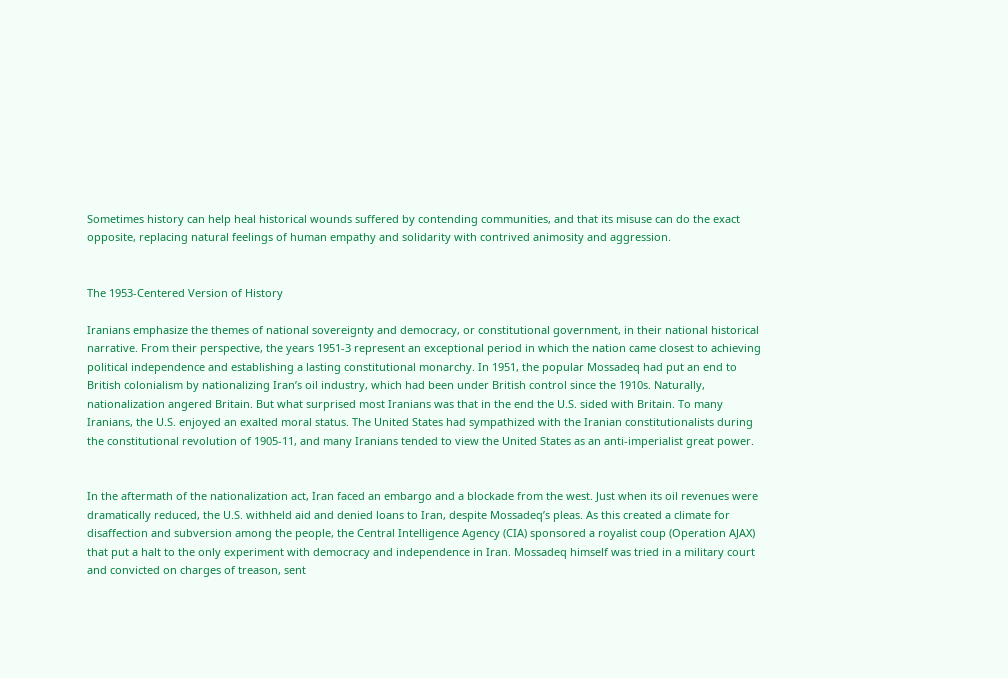Sometimes history can help heal historical wounds suffered by contending communities, and that its misuse can do the exact opposite, replacing natural feelings of human empathy and solidarity with contrived animosity and aggression.


The 1953-Centered Version of History

Iranians emphasize the themes of national sovereignty and democracy, or constitutional government, in their national historical narrative. From their perspective, the years 1951-3 represent an exceptional period in which the nation came closest to achieving political independence and establishing a lasting constitutional monarchy. In 1951, the popular Mossadeq had put an end to British colonialism by nationalizing Iran’s oil industry, which had been under British control since the 1910s. Naturally, nationalization angered Britain. But what surprised most Iranians was that in the end the U.S. sided with Britain. To many Iranians, the U.S. enjoyed an exalted moral status. The United States had sympathized with the Iranian constitutionalists during the constitutional revolution of 1905-11, and many Iranians tended to view the United States as an anti-imperialist great power.


In the aftermath of the nationalization act, Iran faced an embargo and a blockade from the west. Just when its oil revenues were dramatically reduced, the U.S. withheld aid and denied loans to Iran, despite Mossadeq’s pleas. As this created a climate for disaffection and subversion among the people, the Central Intelligence Agency (CIA) sponsored a royalist coup (Operation AJAX) that put a halt to the only experiment with democracy and independence in Iran. Mossadeq himself was tried in a military court and convicted on charges of treason, sent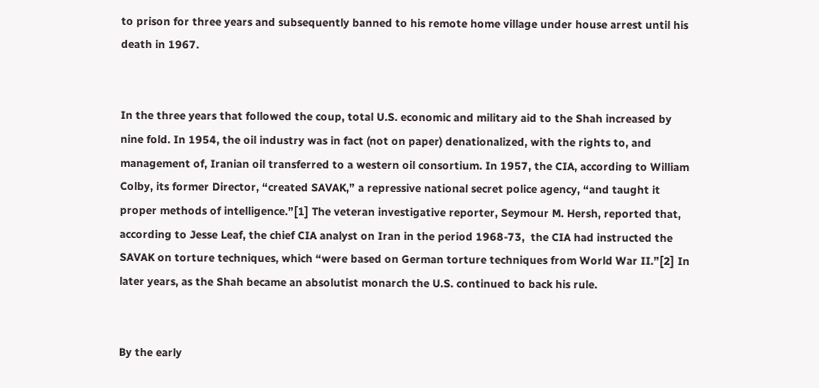to prison for three years and subsequently banned to his remote home village under house arrest until his death in 1967.


In the three years that followed the coup, total U.S. economic and military aid to the Shah increased by nine fold. In 1954, the oil industry was in fact (not on paper) denationalized, with the rights to, and management of, Iranian oil transferred to a western oil consortium. In 1957, the CIA, according to William Colby, its former Director, “created SAVAK,” a repressive national secret police agency, “and taught it proper methods of intelligence.”[1] The veteran investigative reporter, Seymour M. Hersh, reported that, according to Jesse Leaf, the chief CIA analyst on Iran in the period 1968-73,  the CIA had instructed the SAVAK on torture techniques, which “were based on German torture techniques from World War II.”[2] In later years, as the Shah became an absolutist monarch the U.S. continued to back his rule.


By the early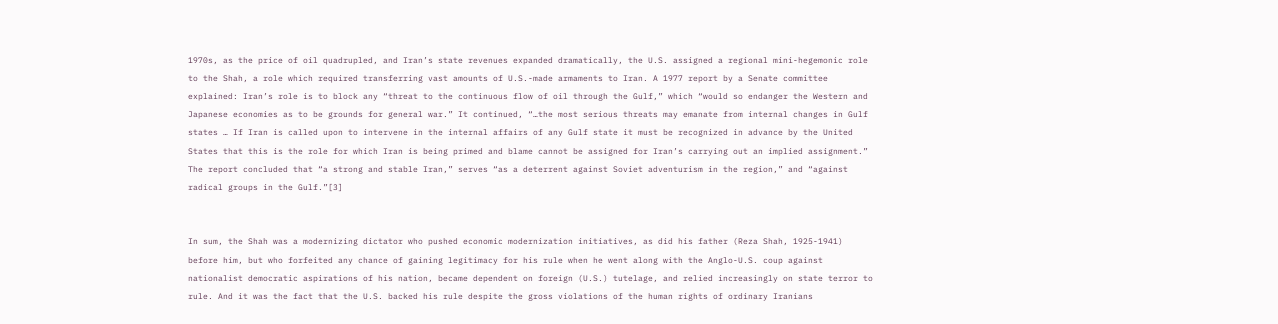1970s, as the price of oil quadrupled, and Iran’s state revenues expanded dramatically, the U.S. assigned a regional mini-hegemonic role to the Shah, a role which required transferring vast amounts of U.S.-made armaments to Iran. A 1977 report by a Senate committee explained: Iran’s role is to block any “threat to the continuous flow of oil through the Gulf,” which “would so endanger the Western and Japanese economies as to be grounds for general war.” It continued, “…the most serious threats may emanate from internal changes in Gulf states … If Iran is called upon to intervene in the internal affairs of any Gulf state it must be recognized in advance by the United States that this is the role for which Iran is being primed and blame cannot be assigned for Iran’s carrying out an implied assignment.” The report concluded that “a strong and stable Iran,” serves “as a deterrent against Soviet adventurism in the region,” and “against radical groups in the Gulf.”[3]


In sum, the Shah was a modernizing dictator who pushed economic modernization initiatives, as did his father (Reza Shah, 1925-1941) before him, but who forfeited any chance of gaining legitimacy for his rule when he went along with the Anglo-U.S. coup against nationalist democratic aspirations of his nation, became dependent on foreign (U.S.) tutelage, and relied increasingly on state terror to rule. And it was the fact that the U.S. backed his rule despite the gross violations of the human rights of ordinary Iranians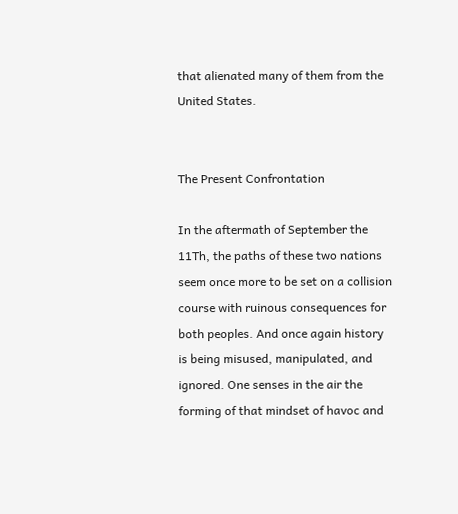that alienated many of them from the United States.


The Present Confrontation

In the aftermath of September the 11Th, the paths of these two nations seem once more to be set on a collision course with ruinous consequences for both peoples. And once again history is being misused, manipulated, and ignored. One senses in the air the forming of that mindset of havoc and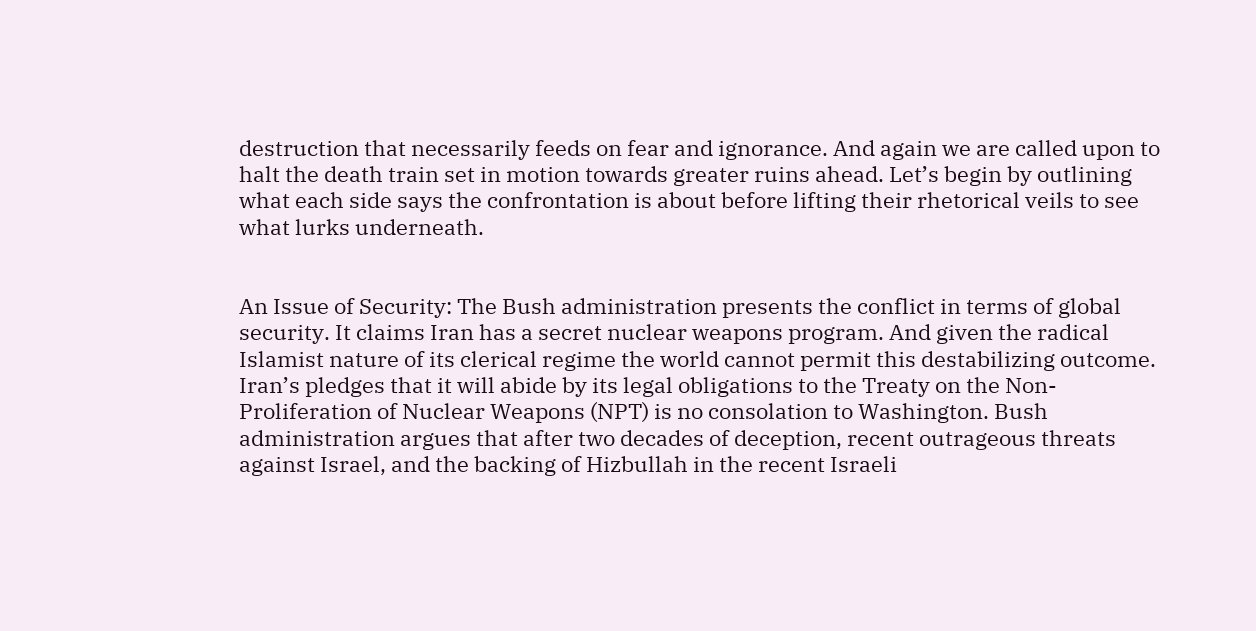destruction that necessarily feeds on fear and ignorance. And again we are called upon to halt the death train set in motion towards greater ruins ahead. Let’s begin by outlining what each side says the confrontation is about before lifting their rhetorical veils to see what lurks underneath.


An Issue of Security: The Bush administration presents the conflict in terms of global security. It claims Iran has a secret nuclear weapons program. And given the radical Islamist nature of its clerical regime the world cannot permit this destabilizing outcome. Iran’s pledges that it will abide by its legal obligations to the Treaty on the Non-Proliferation of Nuclear Weapons (NPT) is no consolation to Washington. Bush administration argues that after two decades of deception, recent outrageous threats against Israel, and the backing of Hizbullah in the recent Israeli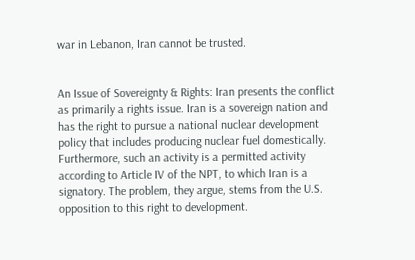war in Lebanon, Iran cannot be trusted.


An Issue of Sovereignty & Rights: Iran presents the conflict as primarily a rights issue. Iran is a sovereign nation and has the right to pursue a national nuclear development policy that includes producing nuclear fuel domestically. Furthermore, such an activity is a permitted activity according to Article IV of the NPT, to which Iran is a signatory. The problem, they argue, stems from the U.S. opposition to this right to development.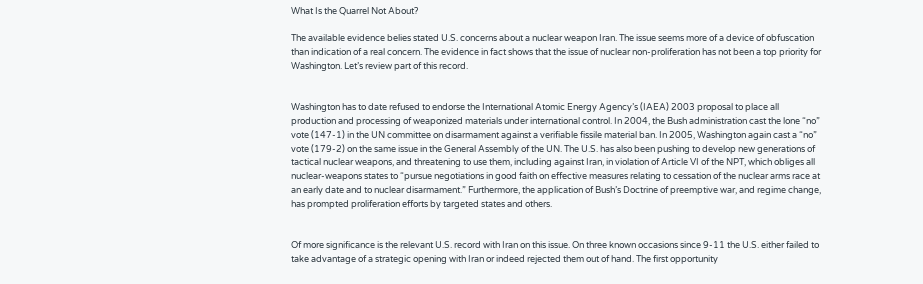What Is the Quarrel Not About?

The available evidence belies stated U.S. concerns about a nuclear weapon Iran. The issue seems more of a device of obfuscation than indication of a real concern. The evidence in fact shows that the issue of nuclear non-proliferation has not been a top priority for Washington. Let’s review part of this record.


Washington has to date refused to endorse the International Atomic Energy Agency’s (IAEA) 2003 proposal to place all production and processing of weaponized materials under international control. In 2004, the Bush administration cast the lone “no” vote (147-1) in the UN committee on disarmament against a verifiable fissile material ban. In 2005, Washington again cast a “no” vote (179-2) on the same issue in the General Assembly of the UN. The U.S. has also been pushing to develop new generations of tactical nuclear weapons, and threatening to use them, including against Iran, in violation of Article VI of the NPT, which obliges all nuclear-weapons states to “pursue negotiations in good faith on effective measures relating to cessation of the nuclear arms race at an early date and to nuclear disarmament.” Furthermore, the application of Bush’s Doctrine of preemptive war, and regime change, has prompted proliferation efforts by targeted states and others.


Of more significance is the relevant U.S. record with Iran on this issue. On three known occasions since 9-11 the U.S. either failed to take advantage of a strategic opening with Iran or indeed rejected them out of hand. The first opportunity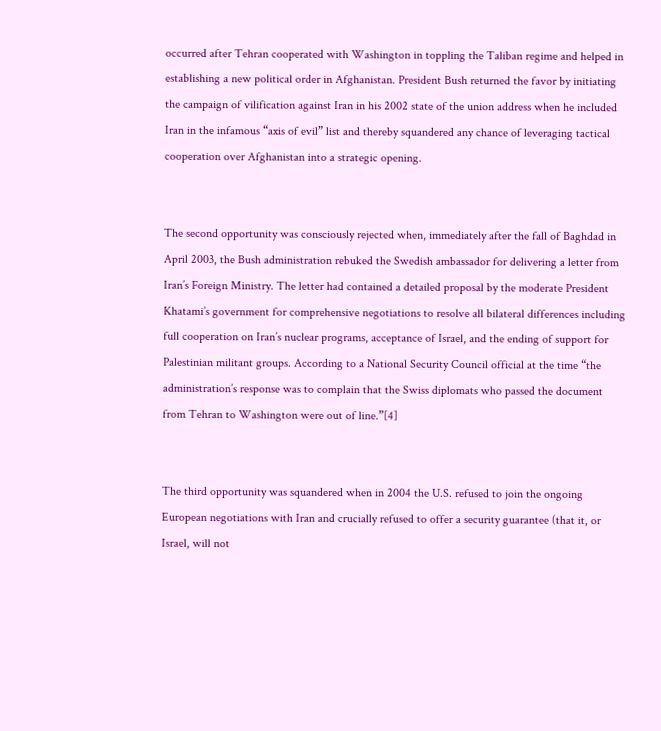occurred after Tehran cooperated with Washington in toppling the Taliban regime and helped in establishing a new political order in Afghanistan. President Bush returned the favor by initiating the campaign of vilification against Iran in his 2002 state of the union address when he included Iran in the infamous “axis of evil” list and thereby squandered any chance of leveraging tactical cooperation over Afghanistan into a strategic opening.


The second opportunity was consciously rejected when, immediately after the fall of Baghdad in April 2003, the Bush administration rebuked the Swedish ambassador for delivering a letter from Iran’s Foreign Ministry. The letter had contained a detailed proposal by the moderate President Khatami’s government for comprehensive negotiations to resolve all bilateral differences including full cooperation on Iran’s nuclear programs, acceptance of Israel, and the ending of support for Palestinian militant groups. According to a National Security Council official at the time “the administration’s response was to complain that the Swiss diplomats who passed the document from Tehran to Washington were out of line.”[4]


The third opportunity was squandered when in 2004 the U.S. refused to join the ongoing European negotiations with Iran and crucially refused to offer a security guarantee (that it, or Israel, will not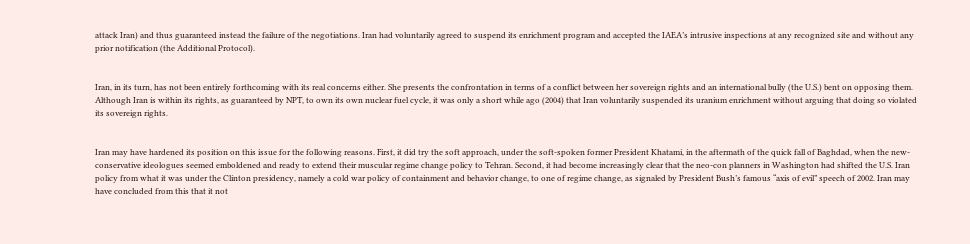attack Iran) and thus guaranteed instead the failure of the negotiations. Iran had voluntarily agreed to suspend its enrichment program and accepted the IAEA’s intrusive inspections at any recognized site and without any prior notification (the Additional Protocol).


Iran, in its turn, has not been entirely forthcoming with its real concerns either. She presents the confrontation in terms of a conflict between her sovereign rights and an international bully (the U.S.) bent on opposing them. Although Iran is within its rights, as guaranteed by NPT, to own its own nuclear fuel cycle, it was only a short while ago (2004) that Iran voluntarily suspended its uranium enrichment without arguing that doing so violated its sovereign rights.


Iran may have hardened its position on this issue for the following reasons. First, it did try the soft approach, under the soft-spoken former President Khatami, in the aftermath of the quick fall of Baghdad, when the new-conservative ideologues seemed emboldened and ready to extend their muscular regime change policy to Tehran. Second, it had become increasingly clear that the neo-con planners in Washington had shifted the U.S. Iran policy from what it was under the Clinton presidency, namely a cold war policy of containment and behavior change, to one of regime change, as signaled by President Bush’s famous “axis of evil” speech of 2002. Iran may have concluded from this that it not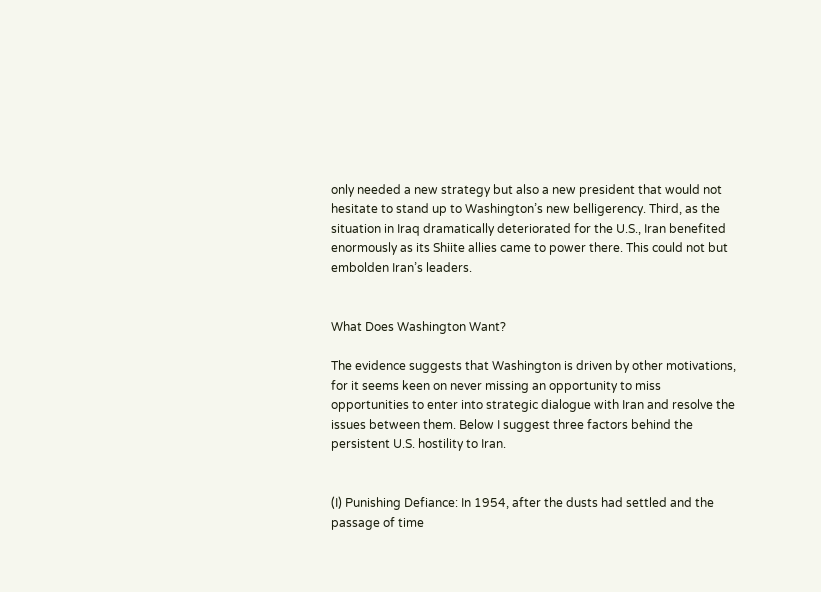only needed a new strategy but also a new president that would not hesitate to stand up to Washington’s new belligerency. Third, as the situation in Iraq dramatically deteriorated for the U.S., Iran benefited enormously as its Shiite allies came to power there. This could not but embolden Iran’s leaders.


What Does Washington Want?

The evidence suggests that Washington is driven by other motivations, for it seems keen on never missing an opportunity to miss opportunities to enter into strategic dialogue with Iran and resolve the issues between them. Below I suggest three factors behind the persistent U.S. hostility to Iran.


(I) Punishing Defiance: In 1954, after the dusts had settled and the passage of time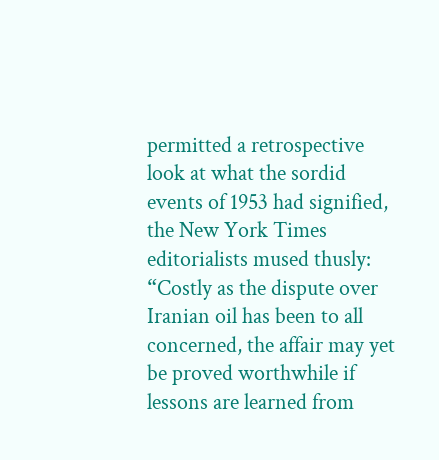permitted a retrospective look at what the sordid events of 1953 had signified, the New York Times editorialists mused thusly: “Costly as the dispute over Iranian oil has been to all concerned, the affair may yet be proved worthwhile if lessons are learned from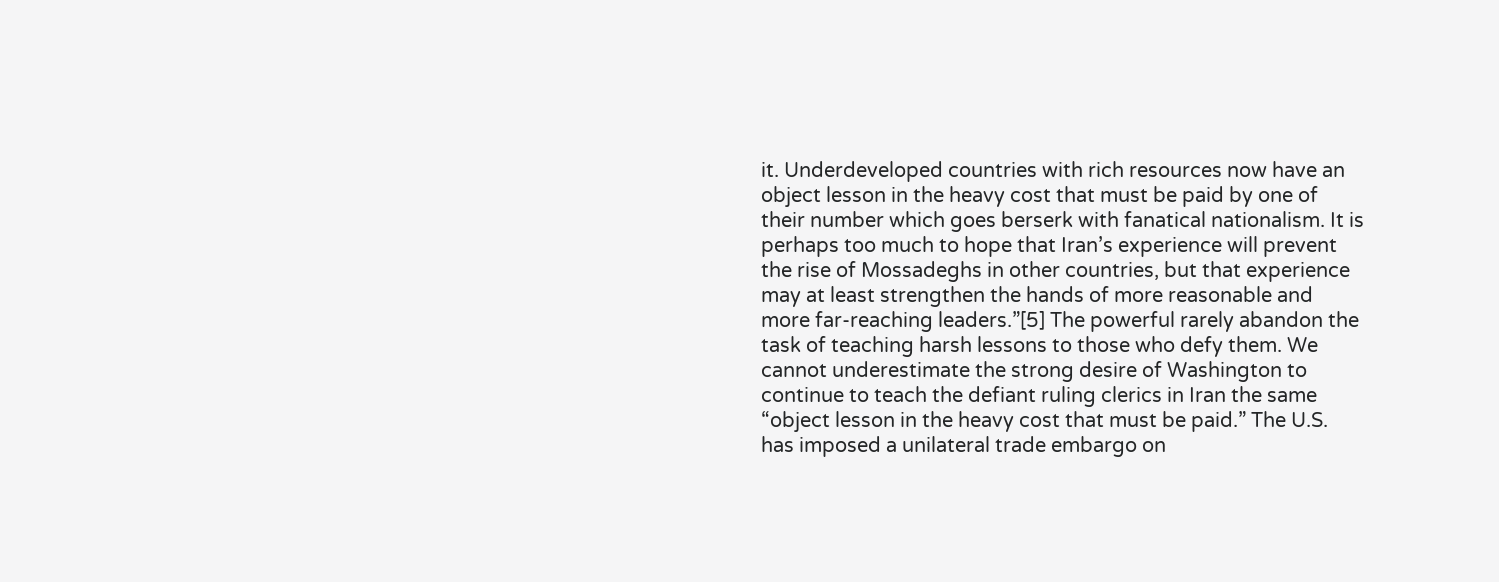it. Underdeveloped countries with rich resources now have an object lesson in the heavy cost that must be paid by one of their number which goes berserk with fanatical nationalism. It is perhaps too much to hope that Iran’s experience will prevent the rise of Mossadeghs in other countries, but that experience may at least strengthen the hands of more reasonable and more far-reaching leaders.”[5] The powerful rarely abandon the task of teaching harsh lessons to those who defy them. We cannot underestimate the strong desire of Washington to continue to teach the defiant ruling clerics in Iran the same “object lesson in the heavy cost that must be paid.” The U.S. has imposed a unilateral trade embargo on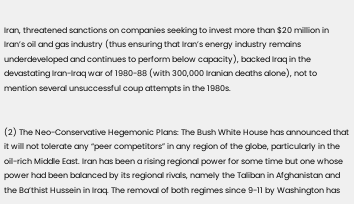Iran, threatened sanctions on companies seeking to invest more than $20 million in Iran’s oil and gas industry (thus ensuring that Iran’s energy industry remains underdeveloped and continues to perform below capacity), backed Iraq in the devastating Iran-Iraq war of 1980-88 (with 300,000 Iranian deaths alone), not to mention several unsuccessful coup attempts in the 1980s.


(2) The Neo-Conservative Hegemonic Plans: The Bush White House has announced that it will not tolerate any “peer competitors” in any region of the globe, particularly in the oil-rich Middle East. Iran has been a rising regional power for some time but one whose power had been balanced by its regional rivals, namely the Taliban in Afghanistan and the Ba’thist Hussein in Iraq. The removal of both regimes since 9-11 by Washington has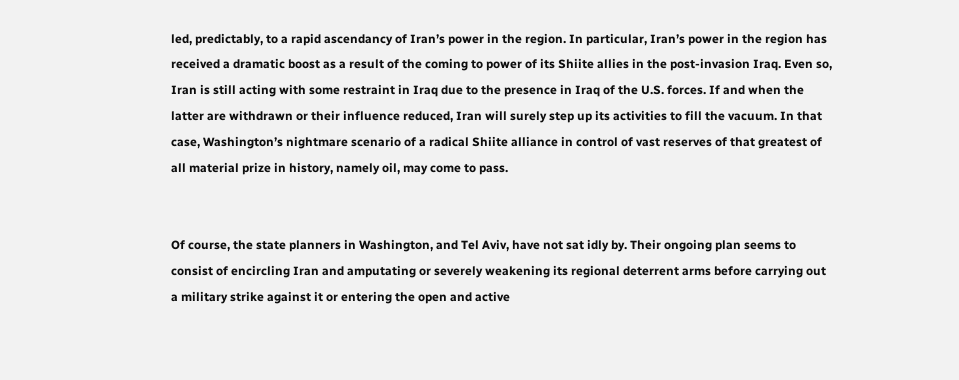led, predictably, to a rapid ascendancy of Iran’s power in the region. In particular, Iran’s power in the region has received a dramatic boost as a result of the coming to power of its Shiite allies in the post-invasion Iraq. Even so, Iran is still acting with some restraint in Iraq due to the presence in Iraq of the U.S. forces. If and when the latter are withdrawn or their influence reduced, Iran will surely step up its activities to fill the vacuum. In that case, Washington’s nightmare scenario of a radical Shiite alliance in control of vast reserves of that greatest of all material prize in history, namely oil, may come to pass.


Of course, the state planners in Washington, and Tel Aviv, have not sat idly by. Their ongoing plan seems to consist of encircling Iran and amputating or severely weakening its regional deterrent arms before carrying out a military strike against it or entering the open and active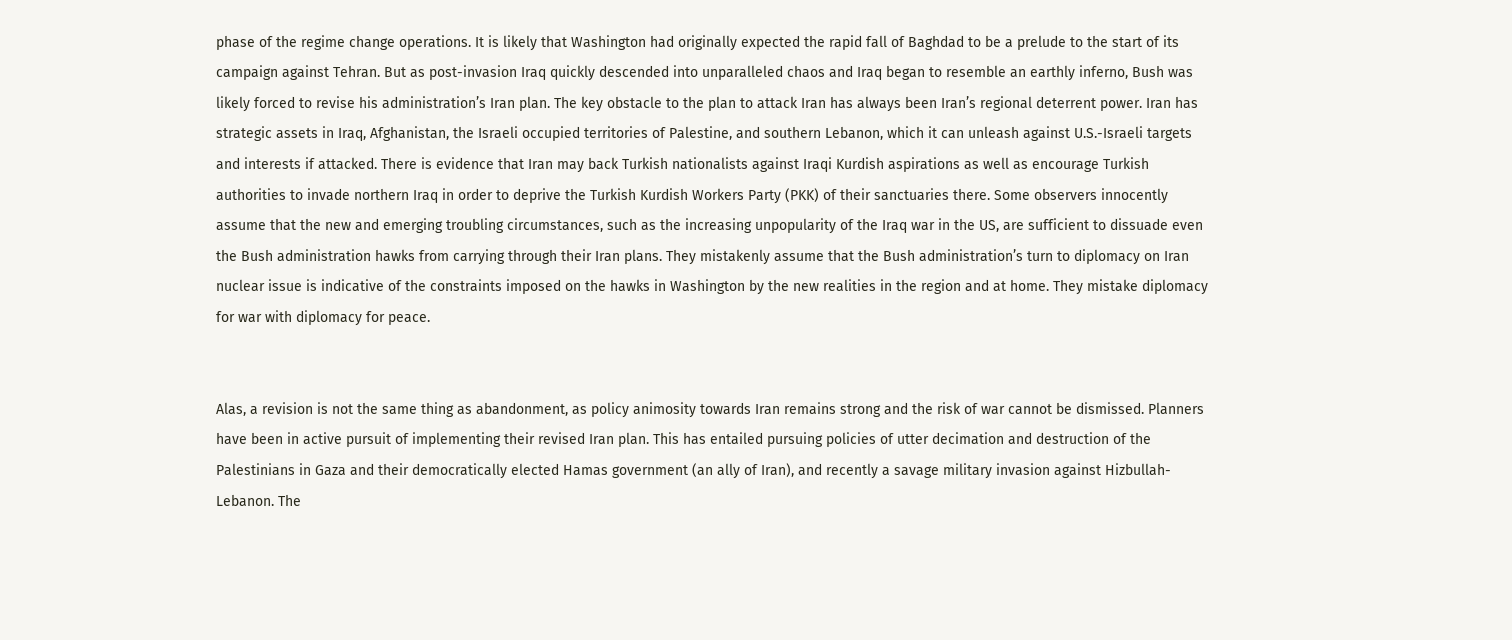phase of the regime change operations. It is likely that Washington had originally expected the rapid fall of Baghdad to be a prelude to the start of its campaign against Tehran. But as post-invasion Iraq quickly descended into unparalleled chaos and Iraq began to resemble an earthly inferno, Bush was likely forced to revise his administration’s Iran plan. The key obstacle to the plan to attack Iran has always been Iran’s regional deterrent power. Iran has strategic assets in Iraq, Afghanistan, the Israeli occupied territories of Palestine, and southern Lebanon, which it can unleash against U.S.-Israeli targets and interests if attacked. There is evidence that Iran may back Turkish nationalists against Iraqi Kurdish aspirations as well as encourage Turkish authorities to invade northern Iraq in order to deprive the Turkish Kurdish Workers Party (PKK) of their sanctuaries there. Some observers innocently assume that the new and emerging troubling circumstances, such as the increasing unpopularity of the Iraq war in the US, are sufficient to dissuade even the Bush administration hawks from carrying through their Iran plans. They mistakenly assume that the Bush administration’s turn to diplomacy on Iran nuclear issue is indicative of the constraints imposed on the hawks in Washington by the new realities in the region and at home. They mistake diplomacy for war with diplomacy for peace.


Alas, a revision is not the same thing as abandonment, as policy animosity towards Iran remains strong and the risk of war cannot be dismissed. Planners have been in active pursuit of implementing their revised Iran plan. This has entailed pursuing policies of utter decimation and destruction of the Palestinians in Gaza and their democratically elected Hamas government (an ally of Iran), and recently a savage military invasion against Hizbullah-Lebanon. The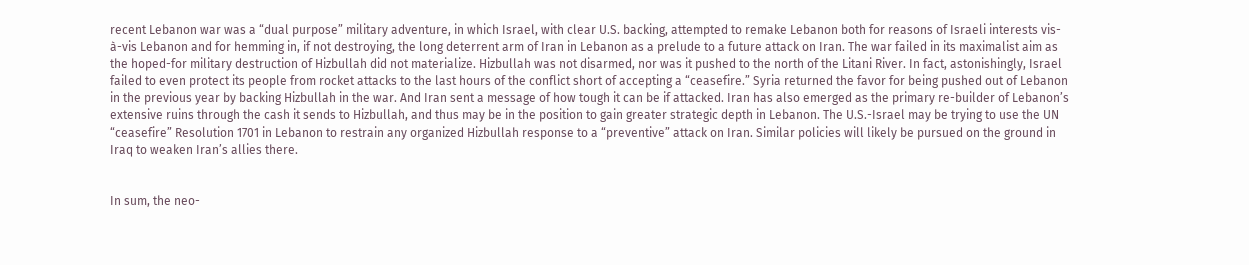recent Lebanon war was a “dual purpose” military adventure, in which Israel, with clear U.S. backing, attempted to remake Lebanon both for reasons of Israeli interests vis-à-vis Lebanon and for hemming in, if not destroying, the long deterrent arm of Iran in Lebanon as a prelude to a future attack on Iran. The war failed in its maximalist aim as the hoped-for military destruction of Hizbullah did not materialize. Hizbullah was not disarmed, nor was it pushed to the north of the Litani River. In fact, astonishingly, Israel failed to even protect its people from rocket attacks to the last hours of the conflict short of accepting a “ceasefire.” Syria returned the favor for being pushed out of Lebanon in the previous year by backing Hizbullah in the war. And Iran sent a message of how tough it can be if attacked. Iran has also emerged as the primary re-builder of Lebanon’s extensive ruins through the cash it sends to Hizbullah, and thus may be in the position to gain greater strategic depth in Lebanon. The U.S.-Israel may be trying to use the UN “ceasefire” Resolution 1701 in Lebanon to restrain any organized Hizbullah response to a “preventive” attack on Iran. Similar policies will likely be pursued on the ground in Iraq to weaken Iran’s allies there.


In sum, the neo-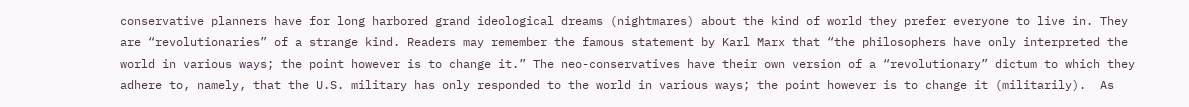conservative planners have for long harbored grand ideological dreams (nightmares) about the kind of world they prefer everyone to live in. They are “revolutionaries” of a strange kind. Readers may remember the famous statement by Karl Marx that “the philosophers have only interpreted the world in various ways; the point however is to change it.” The neo-conservatives have their own version of a “revolutionary” dictum to which they adhere to, namely, that the U.S. military has only responded to the world in various ways; the point however is to change it (militarily).  As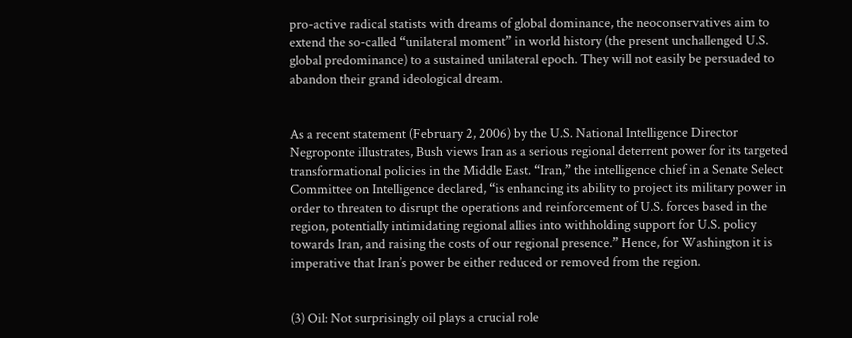pro-active radical statists with dreams of global dominance, the neoconservatives aim to extend the so-called “unilateral moment” in world history (the present unchallenged U.S. global predominance) to a sustained unilateral epoch. They will not easily be persuaded to abandon their grand ideological dream.


As a recent statement (February 2, 2006) by the U.S. National Intelligence Director Negroponte illustrates, Bush views Iran as a serious regional deterrent power for its targeted transformational policies in the Middle East. “Iran,” the intelligence chief in a Senate Select Committee on Intelligence declared, “is enhancing its ability to project its military power in order to threaten to disrupt the operations and reinforcement of U.S. forces based in the region, potentially intimidating regional allies into withholding support for U.S. policy towards Iran, and raising the costs of our regional presence.” Hence, for Washington it is imperative that Iran’s power be either reduced or removed from the region.


(3) Oil: Not surprisingly oil plays a crucial role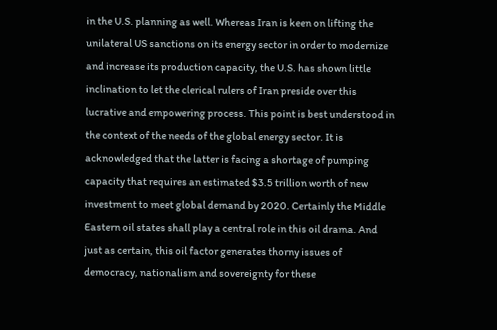in the U.S. planning as well. Whereas Iran is keen on lifting the unilateral US sanctions on its energy sector in order to modernize and increase its production capacity, the U.S. has shown little inclination to let the clerical rulers of Iran preside over this lucrative and empowering process. This point is best understood in the context of the needs of the global energy sector. It is acknowledged that the latter is facing a shortage of pumping capacity that requires an estimated $3.5 trillion worth of new investment to meet global demand by 2020. Certainly the Middle Eastern oil states shall play a central role in this oil drama. And just as certain, this oil factor generates thorny issues of democracy, nationalism and sovereignty for these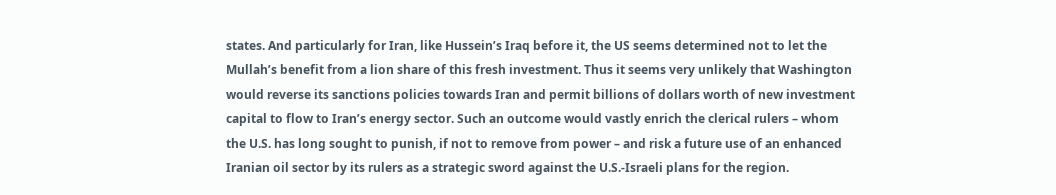states. And particularly for Iran, like Hussein’s Iraq before it, the US seems determined not to let the Mullah’s benefit from a lion share of this fresh investment. Thus it seems very unlikely that Washington would reverse its sanctions policies towards Iran and permit billions of dollars worth of new investment capital to flow to Iran’s energy sector. Such an outcome would vastly enrich the clerical rulers – whom the U.S. has long sought to punish, if not to remove from power – and risk a future use of an enhanced Iranian oil sector by its rulers as a strategic sword against the U.S.-Israeli plans for the region.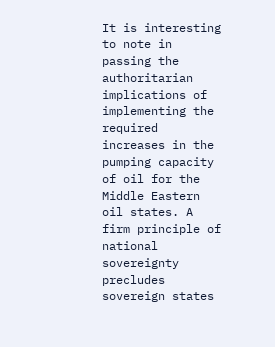It is interesting to note in passing the authoritarian implications of implementing the required increases in the pumping capacity of oil for the Middle Eastern oil states. A firm principle of national sovereignty precludes sovereign states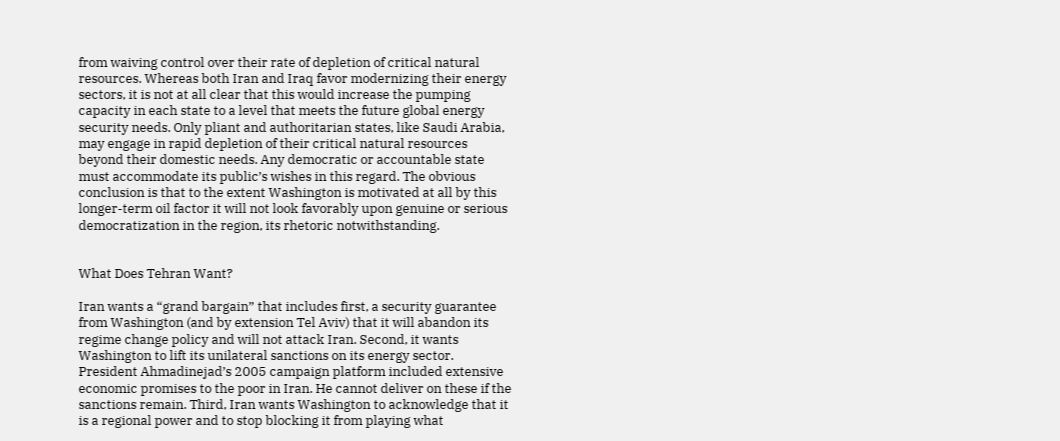from waiving control over their rate of depletion of critical natural resources. Whereas both Iran and Iraq favor modernizing their energy sectors, it is not at all clear that this would increase the pumping capacity in each state to a level that meets the future global energy security needs. Only pliant and authoritarian states, like Saudi Arabia, may engage in rapid depletion of their critical natural resources beyond their domestic needs. Any democratic or accountable state must accommodate its public’s wishes in this regard. The obvious conclusion is that to the extent Washington is motivated at all by this longer-term oil factor it will not look favorably upon genuine or serious democratization in the region, its rhetoric notwithstanding.


What Does Tehran Want?

Iran wants a “grand bargain” that includes first, a security guarantee from Washington (and by extension Tel Aviv) that it will abandon its regime change policy and will not attack Iran. Second, it wants Washington to lift its unilateral sanctions on its energy sector. President Ahmadinejad’s 2005 campaign platform included extensive economic promises to the poor in Iran. He cannot deliver on these if the sanctions remain. Third, Iran wants Washington to acknowledge that it is a regional power and to stop blocking it from playing what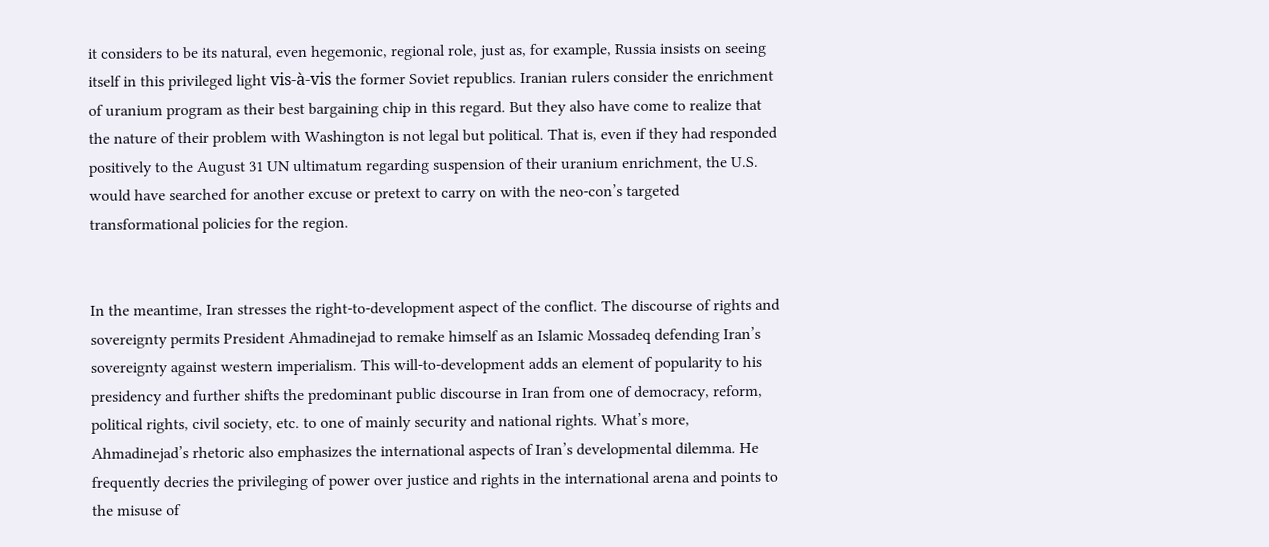it considers to be its natural, even hegemonic, regional role, just as, for example, Russia insists on seeing itself in this privileged light vis-à-vis the former Soviet republics. Iranian rulers consider the enrichment of uranium program as their best bargaining chip in this regard. But they also have come to realize that the nature of their problem with Washington is not legal but political. That is, even if they had responded positively to the August 31 UN ultimatum regarding suspension of their uranium enrichment, the U.S. would have searched for another excuse or pretext to carry on with the neo-con’s targeted transformational policies for the region.


In the meantime, Iran stresses the right-to-development aspect of the conflict. The discourse of rights and sovereignty permits President Ahmadinejad to remake himself as an Islamic Mossadeq defending Iran’s sovereignty against western imperialism. This will-to-development adds an element of popularity to his presidency and further shifts the predominant public discourse in Iran from one of democracy, reform, political rights, civil society, etc. to one of mainly security and national rights. What’s more, Ahmadinejad’s rhetoric also emphasizes the international aspects of Iran’s developmental dilemma. He frequently decries the privileging of power over justice and rights in the international arena and points to the misuse of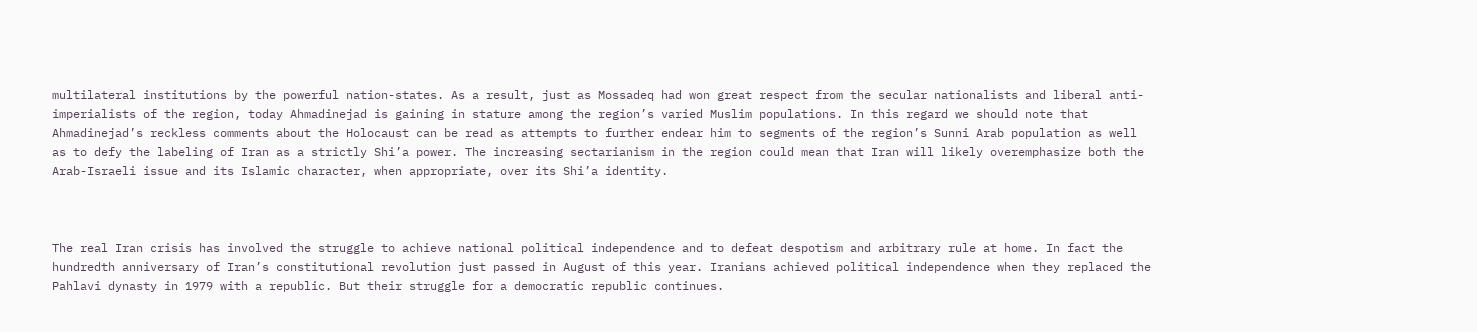multilateral institutions by the powerful nation-states. As a result, just as Mossadeq had won great respect from the secular nationalists and liberal anti-imperialists of the region, today Ahmadinejad is gaining in stature among the region’s varied Muslim populations. In this regard we should note that Ahmadinejad’s reckless comments about the Holocaust can be read as attempts to further endear him to segments of the region’s Sunni Arab population as well as to defy the labeling of Iran as a strictly Shi’a power. The increasing sectarianism in the region could mean that Iran will likely overemphasize both the Arab-Israeli issue and its Islamic character, when appropriate, over its Shi’a identity.



The real Iran crisis has involved the struggle to achieve national political independence and to defeat despotism and arbitrary rule at home. In fact the hundredth anniversary of Iran’s constitutional revolution just passed in August of this year. Iranians achieved political independence when they replaced the Pahlavi dynasty in 1979 with a republic. But their struggle for a democratic republic continues.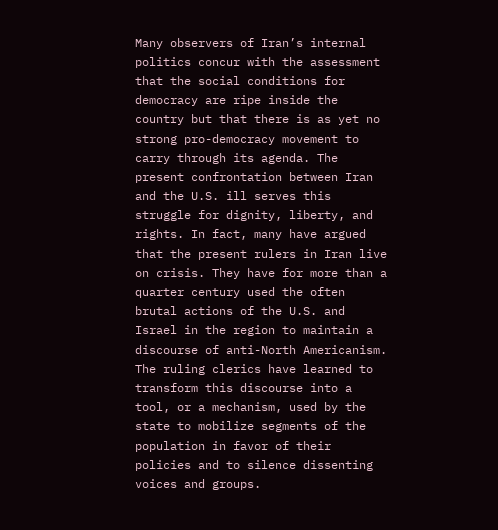Many observers of Iran’s internal politics concur with the assessment that the social conditions for democracy are ripe inside the country but that there is as yet no strong pro-democracy movement to carry through its agenda. The present confrontation between Iran and the U.S. ill serves this struggle for dignity, liberty, and rights. In fact, many have argued that the present rulers in Iran live on crisis. They have for more than a quarter century used the often brutal actions of the U.S. and Israel in the region to maintain a discourse of anti-North Americanism. The ruling clerics have learned to transform this discourse into a tool, or a mechanism, used by the state to mobilize segments of the population in favor of their policies and to silence dissenting voices and groups.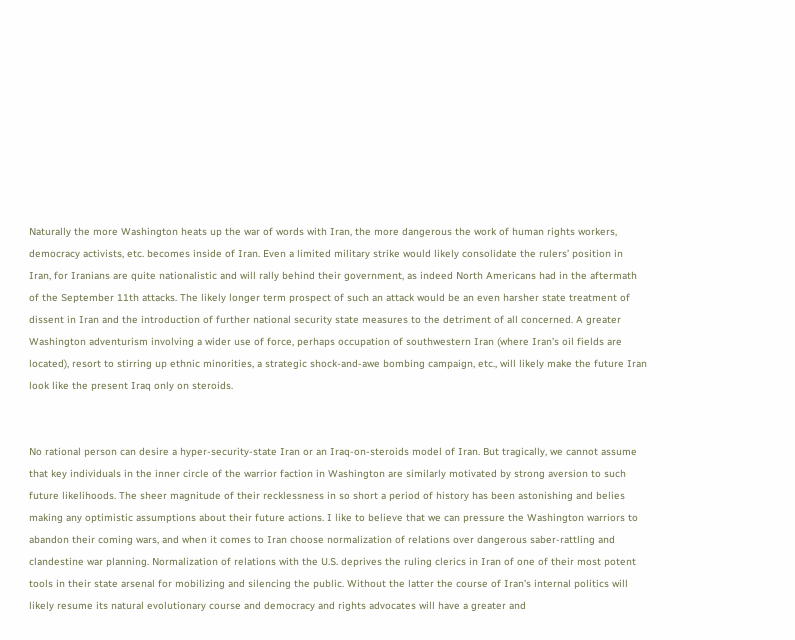Naturally the more Washington heats up the war of words with Iran, the more dangerous the work of human rights workers, democracy activists, etc. becomes inside of Iran. Even a limited military strike would likely consolidate the rulers’ position in Iran, for Iranians are quite nationalistic and will rally behind their government, as indeed North Americans had in the aftermath of the September 11th attacks. The likely longer term prospect of such an attack would be an even harsher state treatment of dissent in Iran and the introduction of further national security state measures to the detriment of all concerned. A greater Washington adventurism involving a wider use of force, perhaps occupation of southwestern Iran (where Iran’s oil fields are located), resort to stirring up ethnic minorities, a strategic shock-and-awe bombing campaign, etc., will likely make the future Iran look like the present Iraq only on steroids.


No rational person can desire a hyper-security-state Iran or an Iraq-on-steroids model of Iran. But tragically, we cannot assume that key individuals in the inner circle of the warrior faction in Washington are similarly motivated by strong aversion to such future likelihoods. The sheer magnitude of their recklessness in so short a period of history has been astonishing and belies making any optimistic assumptions about their future actions. I like to believe that we can pressure the Washington warriors to abandon their coming wars, and when it comes to Iran choose normalization of relations over dangerous saber-rattling and clandestine war planning. Normalization of relations with the U.S. deprives the ruling clerics in Iran of one of their most potent tools in their state arsenal for mobilizing and silencing the public. Without the latter the course of Iran’s internal politics will likely resume its natural evolutionary course and democracy and rights advocates will have a greater and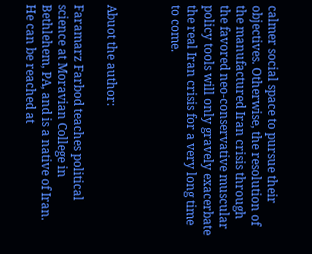calmer social space to pursue their objectives. Otherwise, the resolution of the manufactured Iran crisis through the favored neo-conservative muscular policy tools will only gravely exacerbate the real Iran crisis for a very long time to come.



Abuot the author:

Faramarz Farbod teaches political science at Moravian College in Bethlehem, PA, and is a native of Iran. He can be reached at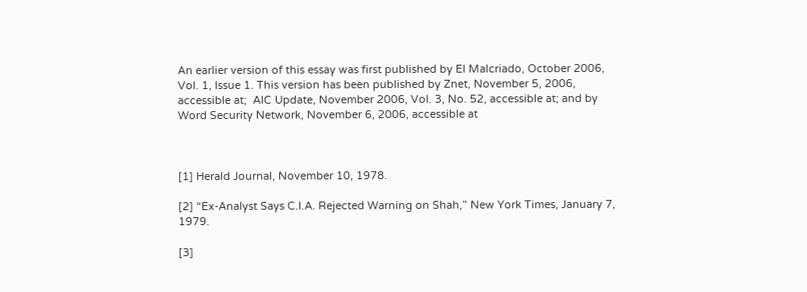An earlier version of this essay was first published by El Malcriado, October 2006, Vol. 1, Issue 1. This version has been published by Znet, November 5, 2006, accessible at;  AIC Update, November 2006, Vol. 3, No. 52, accessible at; and by Word Security Network, November 6, 2006, accessible at



[1] Herald Journal, November 10, 1978.

[2] “Ex-Analyst Says C.I.A. Rejected Warning on Shah,” New York Times, January 7, 1979.

[3]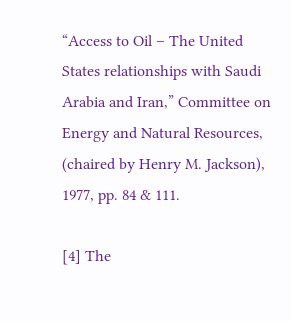“Access to Oil – The United States relationships with Saudi Arabia and Iran,” Committee on Energy and Natural Resources, (chaired by Henry M. Jackson), 1977, pp. 84 & 111.

[4] The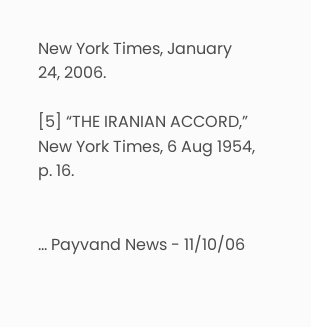New York Times, January 24, 2006.

[5] “THE IRANIAN ACCORD,” New York Times, 6 Aug 1954, p. 16.


... Payvand News - 11/10/06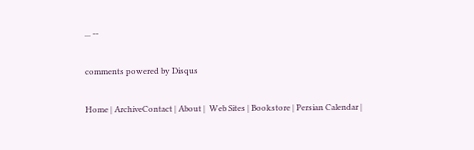... --

comments powered by Disqus

Home | ArchiveContact | About |  Web Sites | Bookstore | Persian Calendar |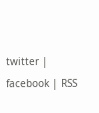twitter | facebook | RSS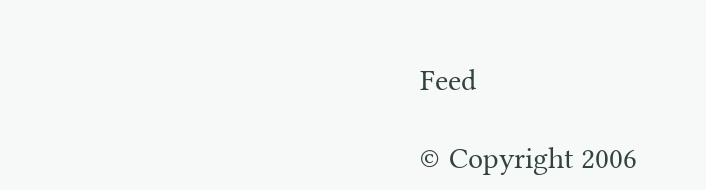Feed

© Copyright 2006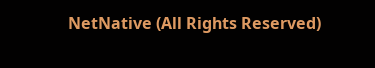NetNative (All Rights Reserved)